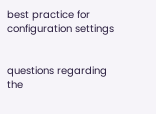best practice for configuration settings


questions regarding the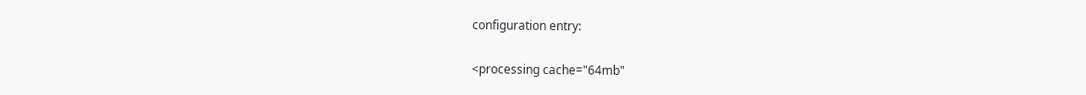configuration entry:

<processing cache="64mb"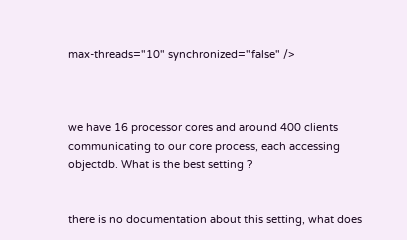max-threads="10" synchronized="false" />



we have 16 processor cores and around 400 clients communicating to our core process, each accessing objectdb. What is the best setting ?


there is no documentation about this setting, what does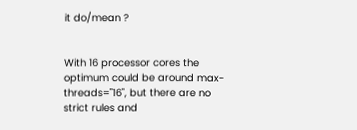it do/mean ?


With 16 processor cores the optimum could be around max-threads="16", but there are no strict rules and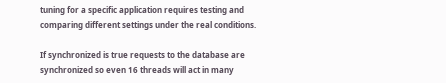tuning for a specific application requires testing and comparing different settings under the real conditions.

If synchronized is true requests to the database are synchronized so even 16 threads will act in many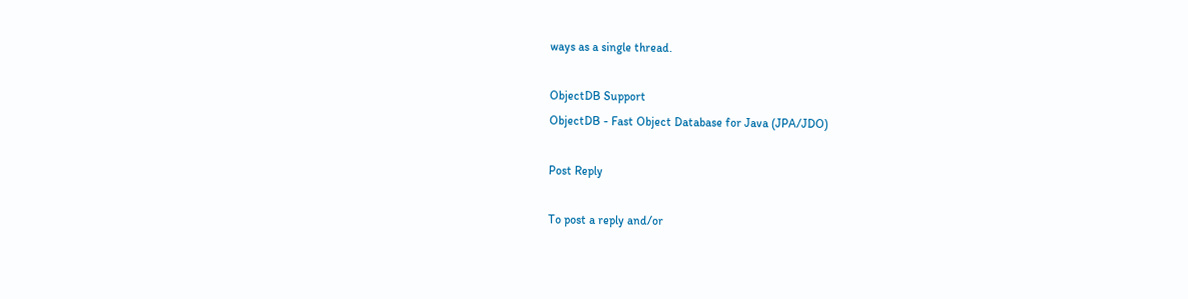ways as a single thread.

ObjectDB Support
ObjectDB - Fast Object Database for Java (JPA/JDO)

Post Reply

To post a reply and/or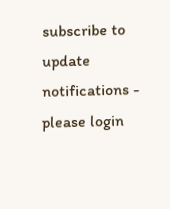subscribe to update notifications - please login